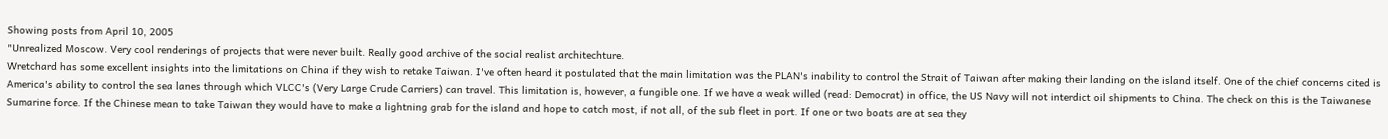Showing posts from April 10, 2005
"Unrealized Moscow. Very cool renderings of projects that were never built. Really good archive of the social realist architechture.
Wretchard has some excellent insights into the limitations on China if they wish to retake Taiwan. I've often heard it postulated that the main limitation was the PLAN's inability to control the Strait of Taiwan after making their landing on the island itself. One of the chief concerns cited is America's ability to control the sea lanes through which VLCC's (Very Large Crude Carriers) can travel. This limitation is, however, a fungible one. If we have a weak willed (read: Democrat) in office, the US Navy will not interdict oil shipments to China. The check on this is the Taiwanese Sumarine force. If the Chinese mean to take Taiwan they would have to make a lightning grab for the island and hope to catch most, if not all, of the sub fleet in port. If one or two boats are at sea they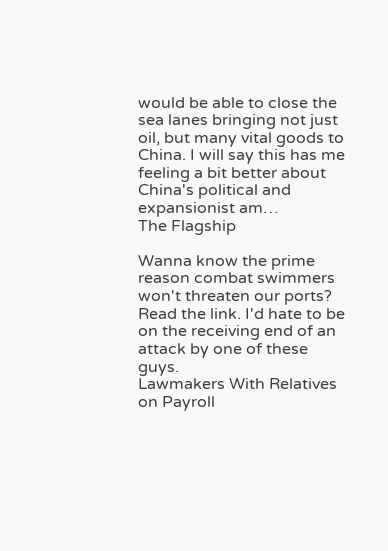would be able to close the sea lanes bringing not just oil, but many vital goods to China. I will say this has me feeling a bit better about China's political and expansionist am…
The Flagship

Wanna know the prime reason combat swimmers won't threaten our ports? Read the link. I'd hate to be on the receiving end of an attack by one of these guys.
Lawmakers With Relatives on Payroll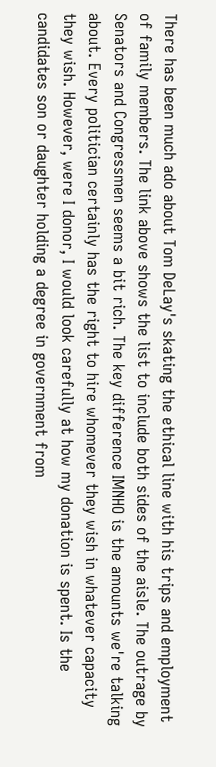There has been much ado about Tom DeLay's skating the ethical line with his trips and employment of family members. The link above shows the list to include both sides of the aisle. The outrage by Senators and Congressmen seems a bit rich. The key difference IMNHO is the amounts we're talking about. Every politician certainly has the right to hire whomever they wish in whatever capacity they wish. However, were I donor, I would look carefully at how my donation is spent. Is the candidates son or daughter holding a degree in government from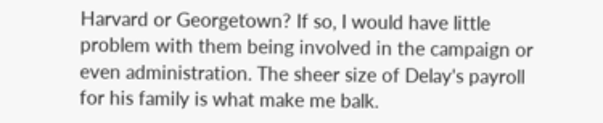Harvard or Georgetown? If so, I would have little problem with them being involved in the campaign or even administration. The sheer size of Delay's payroll for his family is what make me balk.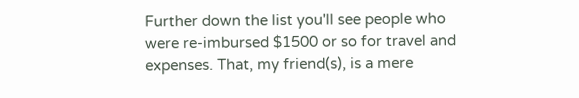Further down the list you'll see people who were re-imbursed $1500 or so for travel and expenses. That, my friend(s), is a mere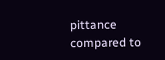pittance compared to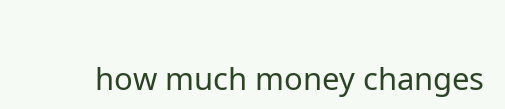how much money changes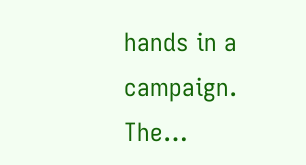hands in a campaign. The…